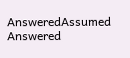AnsweredAssumed Answered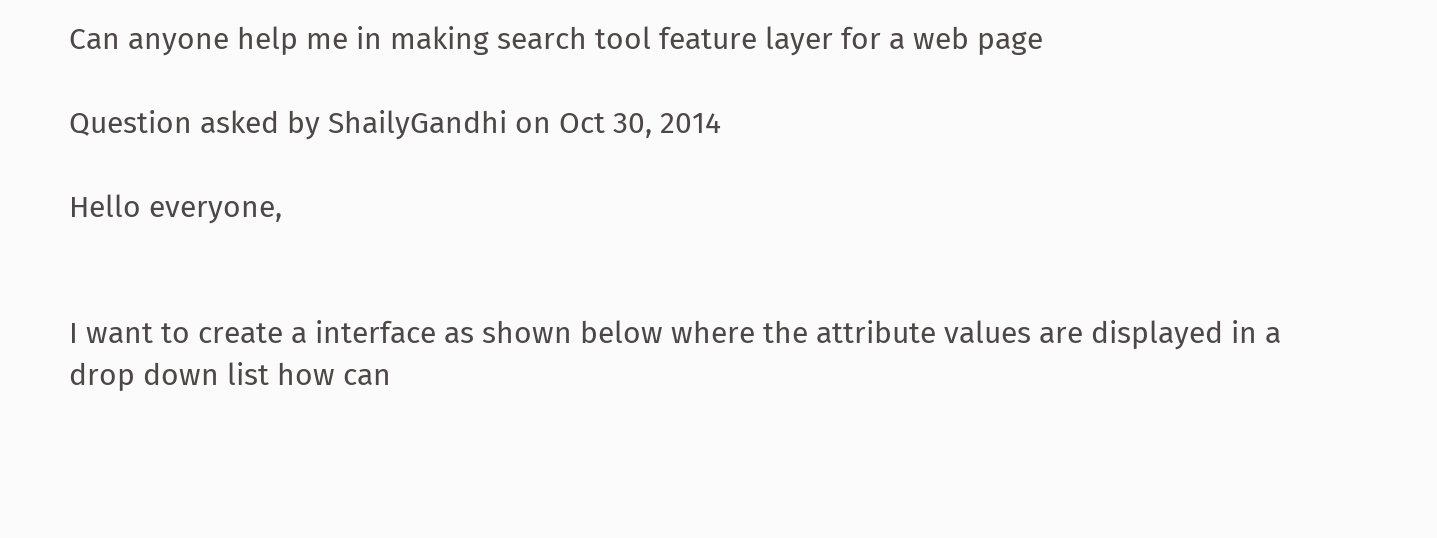Can anyone help me in making search tool feature layer for a web page

Question asked by ShailyGandhi on Oct 30, 2014

Hello everyone,


I want to create a interface as shown below where the attribute values are displayed in a drop down list how can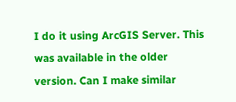I do it using ArcGIS Server. This was available in the older version. Can I make similar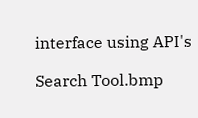interface using API's

Search Tool.bmp